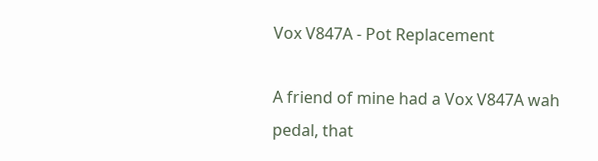Vox V847A - Pot Replacement

A friend of mine had a Vox V847A wah pedal, that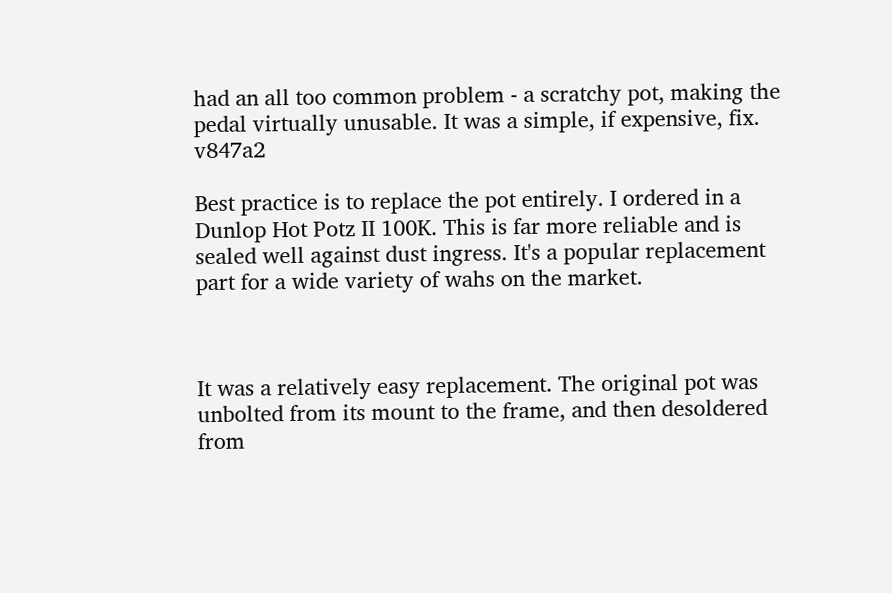had an all too common problem - a scratchy pot, making the pedal virtually unusable. It was a simple, if expensive, fix. v847a2

Best practice is to replace the pot entirely. I ordered in a Dunlop Hot Potz II 100K. This is far more reliable and is sealed well against dust ingress. It's a popular replacement part for a wide variety of wahs on the market.



It was a relatively easy replacement. The original pot was unbolted from its mount to the frame, and then desoldered from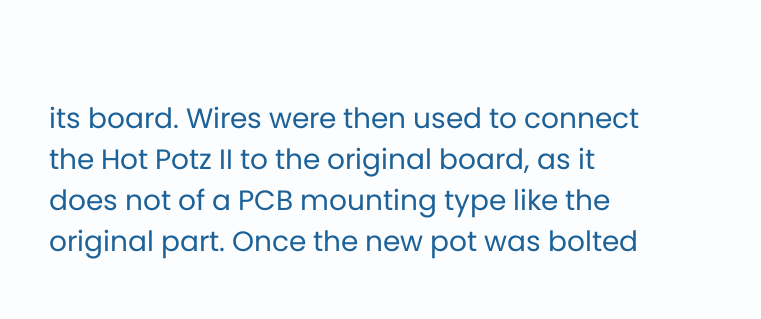its board. Wires were then used to connect the Hot Potz II to the original board, as it does not of a PCB mounting type like the original part. Once the new pot was bolted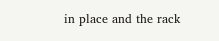in place and the rack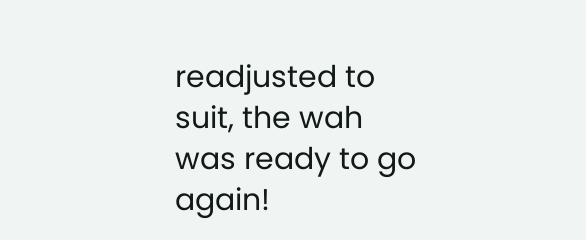readjusted to suit, the wah was ready to go again!